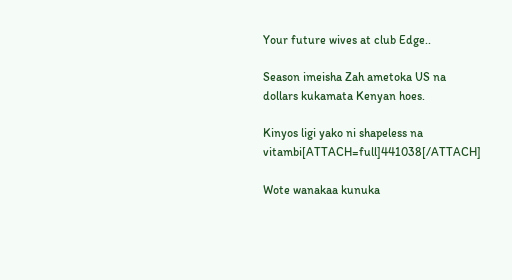Your future wives at club Edge..

Season imeisha Zah ametoka US na dollars kukamata Kenyan hoes.

Kinyos ligi yako ni shapeless na vitambi[ATTACH=full]441038[/ATTACH]

Wote wanakaa kunuka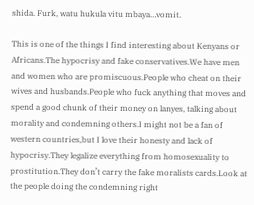shida. Furk, watu hukula vitu mbaya…vomit.

This is one of the things I find interesting about Kenyans or Africans.The hypocrisy and fake conservatives.We have men and women who are promiscuous.People who cheat on their wives and husbands.People who fuck anything that moves and spend a good chunk of their money on lanyes, talking about morality and condemning others.I might not be a fan of western countries,but I love their honesty and lack of hypocrisy.They legalize everything from homosexuality to prostitution.They don’t carry the fake moralists cards.Look at the people doing the condemning right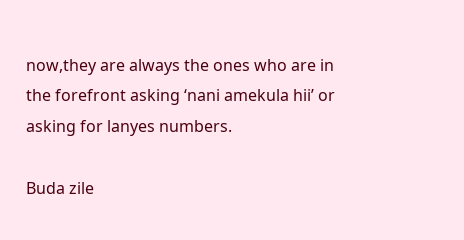now,they are always the ones who are in the forefront asking ‘nani amekula hii’ or asking for lanyes numbers.

Buda zile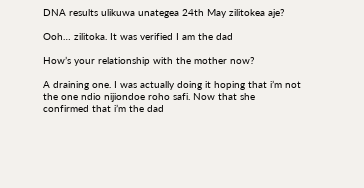DNA results ulikuwa unategea 24th May zilitokea aje?

Ooh… zilitoka. It was verified I am the dad

How’s your relationship with the mother now?

A draining one. I was actually doing it hoping that i’m not the one ndio nijiondoe roho safi. Now that she confirmed that i’m the dad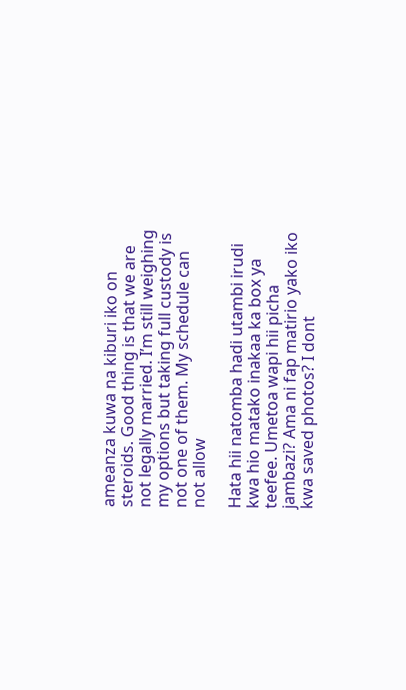ameanza kuwa na kiburi iko on steroids. Good thing is that we are not legally married. I’m still weighing my options but taking full custody is not one of them. My schedule can not allow

Hata hii natomba hadi utambi irudi kwa hio matako inakaa ka box ya teefee. Umetoa wapi hii picha jambazi? Ama ni fap matirio yako iko kwa saved photos? I dont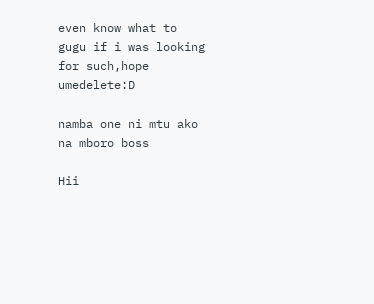even know what to gugu if i was looking for such,hope umedelete:D

namba one ni mtu ako na mboro boss

Hii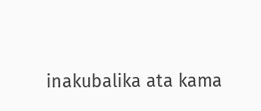inakubalika ata kama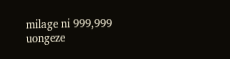milage ni 999,999 uongeze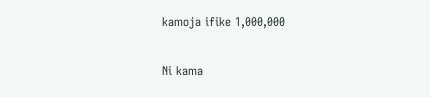kamoja ifike 1,000,000

Ni kama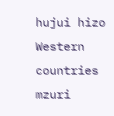hujui hizo Western countries mzuri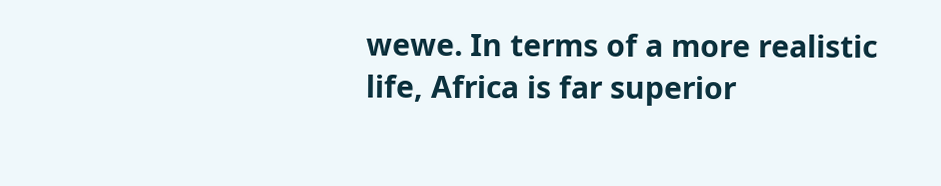wewe. In terms of a more realistic life, Africa is far superior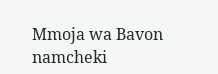Mmoja wa Bavon namcheki